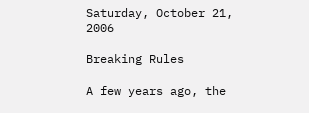Saturday, October 21, 2006

Breaking Rules

A few years ago, the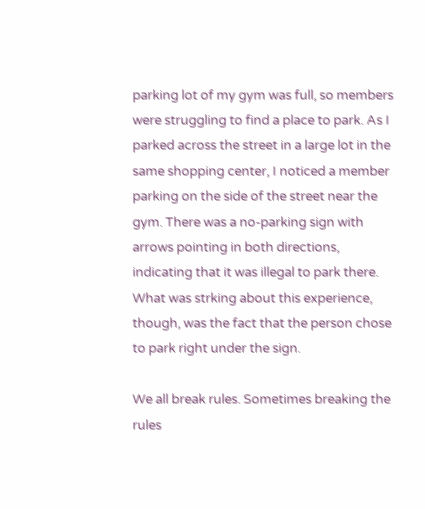parking lot of my gym was full, so members were struggling to find a place to park. As I parked across the street in a large lot in the same shopping center, I noticed a member parking on the side of the street near the gym. There was a no-parking sign with arrows pointing in both directions, indicating that it was illegal to park there. What was strking about this experience, though, was the fact that the person chose to park right under the sign.

We all break rules. Sometimes breaking the rules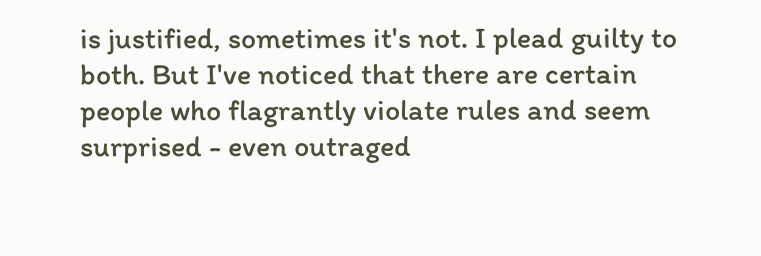is justified, sometimes it's not. I plead guilty to both. But I've noticed that there are certain people who flagrantly violate rules and seem surprised - even outraged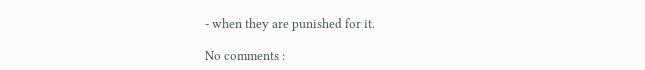- when they are punished for it.

No comments :